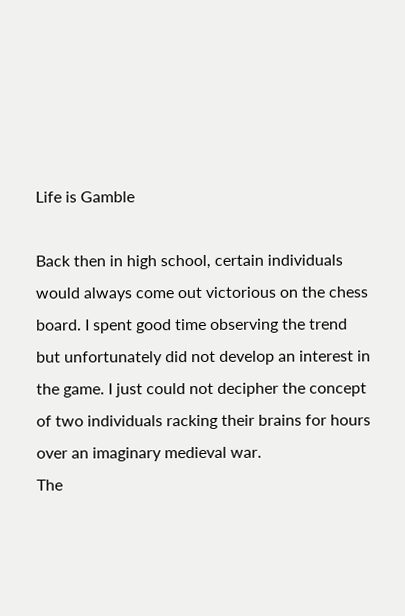Life is Gamble

Back then in high school, certain individuals would always come out victorious on the chess board. I spent good time observing the trend but unfortunately did not develop an interest in the game. I just could not decipher the concept of two individuals racking their brains for hours over an imaginary medieval war.
The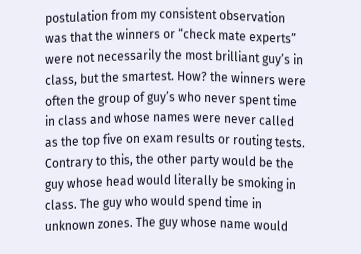postulation from my consistent observation was that the winners or “check mate experts” were not necessarily the most brilliant guy’s in class, but the smartest. How? the winners were often the group of guy’s who never spent time in class and whose names were never called as the top five on exam results or routing tests.
Contrary to this, the other party would be the guy whose head would literally be smoking in class. The guy who would spend time in unknown zones. The guy whose name would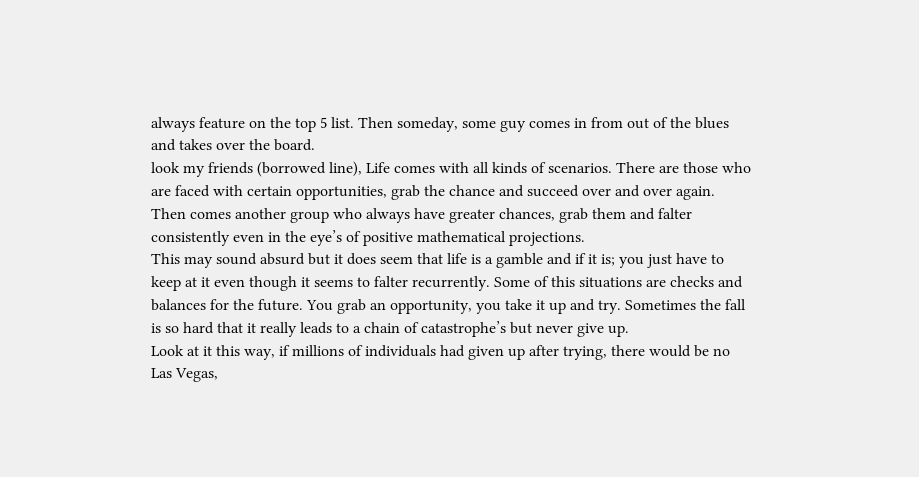always feature on the top 5 list. Then someday, some guy comes in from out of the blues and takes over the board.
look my friends (borrowed line), Life comes with all kinds of scenarios. There are those who are faced with certain opportunities, grab the chance and succeed over and over again. Then comes another group who always have greater chances, grab them and falter consistently even in the eye’s of positive mathematical projections.
This may sound absurd but it does seem that life is a gamble and if it is; you just have to keep at it even though it seems to falter recurrently. Some of this situations are checks and balances for the future. You grab an opportunity, you take it up and try. Sometimes the fall is so hard that it really leads to a chain of catastrophe’s but never give up.
Look at it this way, if millions of individuals had given up after trying, there would be no Las Vegas,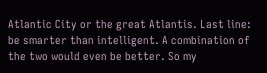Atlantic City or the great Atlantis. Last line: be smarter than intelligent. A combination of the two would even be better. So my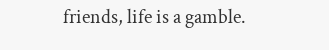friends, life is a gamble.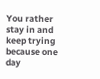You rather stay in and keep trying because one day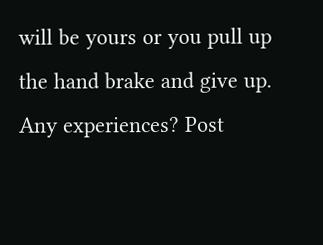will be yours or you pull up the hand brake and give up.
Any experiences? Post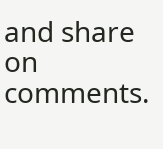and share on comments.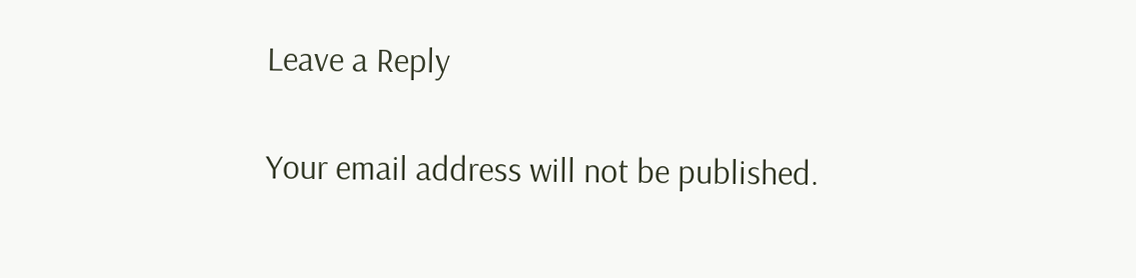Leave a Reply

Your email address will not be published.